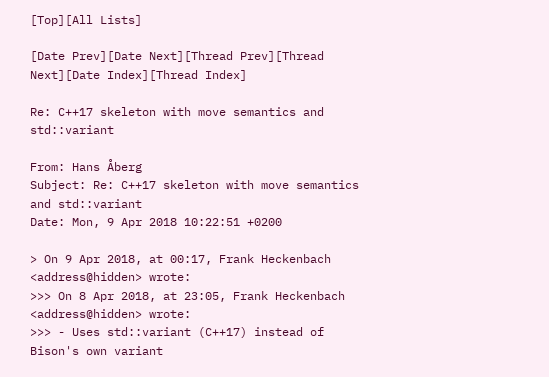[Top][All Lists]

[Date Prev][Date Next][Thread Prev][Thread Next][Date Index][Thread Index]

Re: C++17 skeleton with move semantics and std::variant

From: Hans Åberg
Subject: Re: C++17 skeleton with move semantics and std::variant
Date: Mon, 9 Apr 2018 10:22:51 +0200

> On 9 Apr 2018, at 00:17, Frank Heckenbach <address@hidden> wrote:
>>> On 8 Apr 2018, at 23:05, Frank Heckenbach <address@hidden> wrote:
>>> - Uses std::variant (C++17) instead of Bison's own variant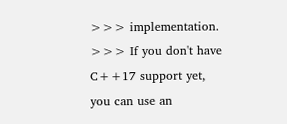>>> implementation.
>>> If you don't have C++17 support yet, you can use an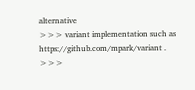alternative
>>> variant implementation such as https://github.com/mpark/variant .
>>>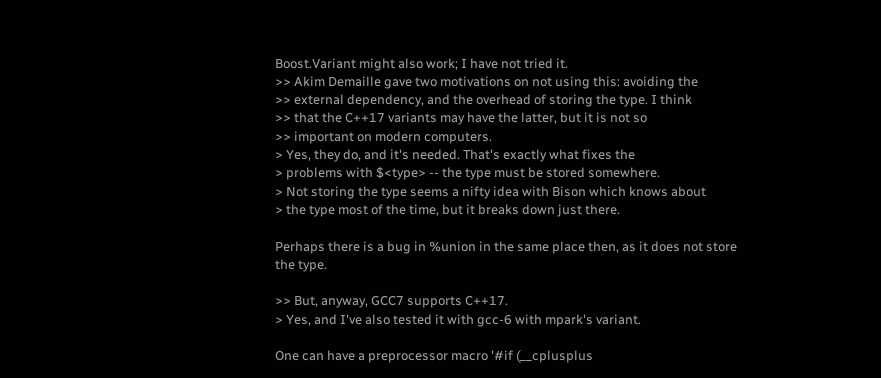Boost.Variant might also work; I have not tried it.
>> Akim Demaille gave two motivations on not using this: avoiding the
>> external dependency, and the overhead of storing the type. I think
>> that the C++17 variants may have the latter, but it is not so
>> important on modern computers.
> Yes, they do, and it's needed. That's exactly what fixes the
> problems with $<type> -- the type must be stored somewhere.
> Not storing the type seems a nifty idea with Bison which knows about
> the type most of the time, but it breaks down just there.

Perhaps there is a bug in %union in the same place then, as it does not store
the type.

>> But, anyway, GCC7 supports C++17.
> Yes, and I've also tested it with gcc-6 with mpark's variant.

One can have a preprocessor macro '#if (__cplusplus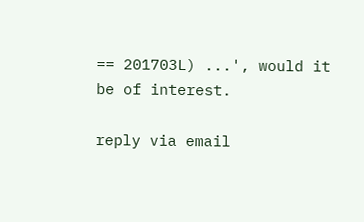== 201703L) ...', would it
be of interest.

reply via email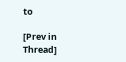to

[Prev in Thread]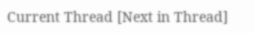Current Thread [Next in Thread]